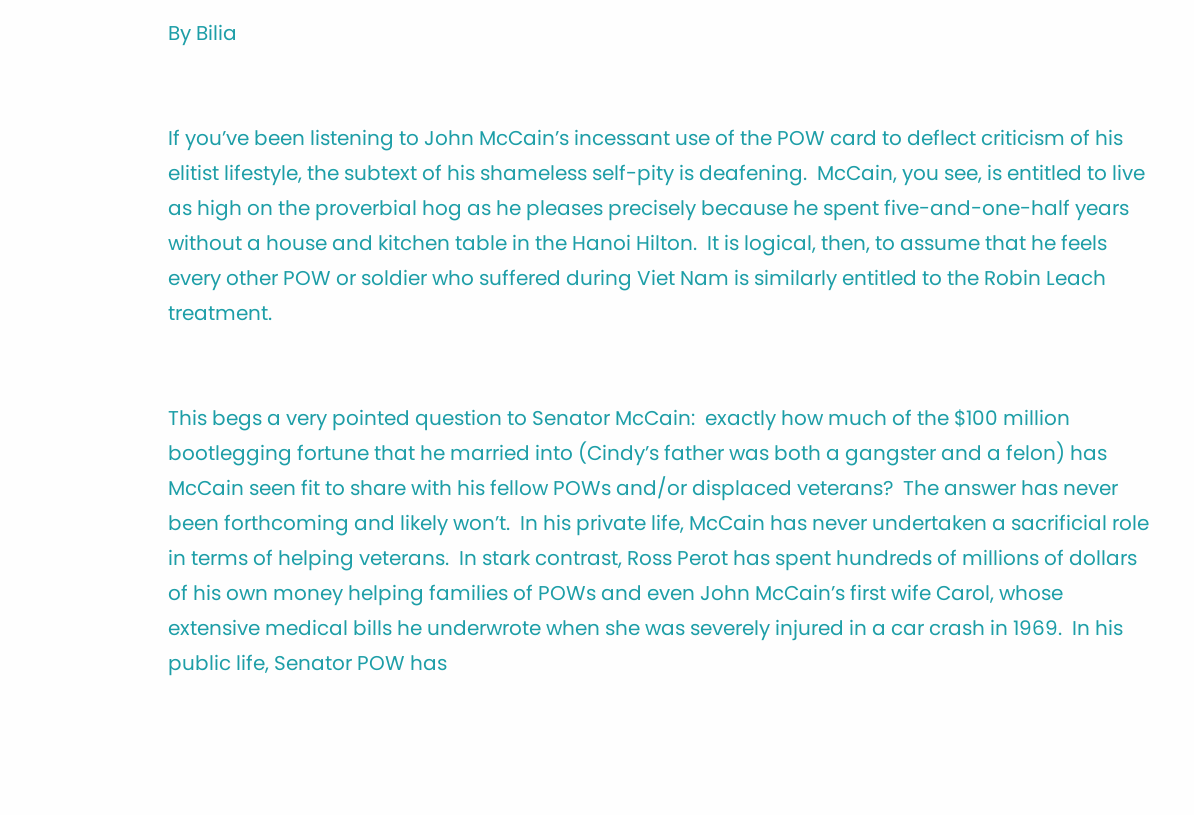By Bilia


If you’ve been listening to John McCain’s incessant use of the POW card to deflect criticism of his elitist lifestyle, the subtext of his shameless self-pity is deafening.  McCain, you see, is entitled to live as high on the proverbial hog as he pleases precisely because he spent five-and-one-half years without a house and kitchen table in the Hanoi Hilton.  It is logical, then, to assume that he feels every other POW or soldier who suffered during Viet Nam is similarly entitled to the Robin Leach treatment.


This begs a very pointed question to Senator McCain:  exactly how much of the $100 million bootlegging fortune that he married into (Cindy’s father was both a gangster and a felon) has McCain seen fit to share with his fellow POWs and/or displaced veterans?  The answer has never been forthcoming and likely won’t.  In his private life, McCain has never undertaken a sacrificial role in terms of helping veterans.  In stark contrast, Ross Perot has spent hundreds of millions of dollars of his own money helping families of POWs and even John McCain’s first wife Carol, whose extensive medical bills he underwrote when she was severely injured in a car crash in 1969.  In his public life, Senator POW has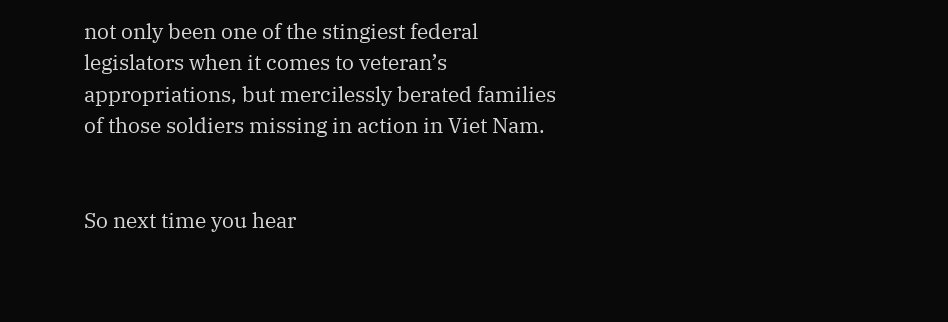not only been one of the stingiest federal legislators when it comes to veteran’s appropriations, but mercilessly berated families of those soldiers missing in action in Viet Nam.


So next time you hear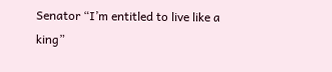Senator “I’m entitled to live like a king”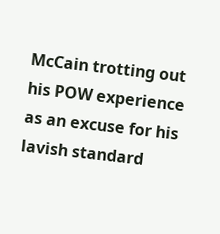McCain trotting out his POW experience as an excuse for his lavish standard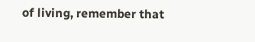of living, remember that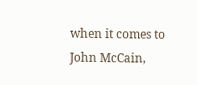when it comes to John McCain,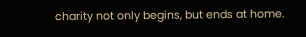charity not only begins, but ends at home.